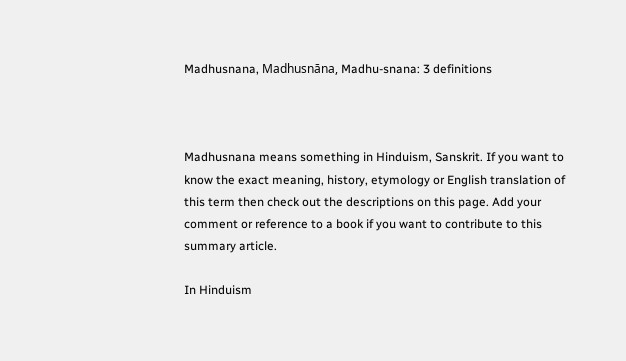Madhusnana, Madhusnāna, Madhu-snana: 3 definitions



Madhusnana means something in Hinduism, Sanskrit. If you want to know the exact meaning, history, etymology or English translation of this term then check out the descriptions on this page. Add your comment or reference to a book if you want to contribute to this summary article.

In Hinduism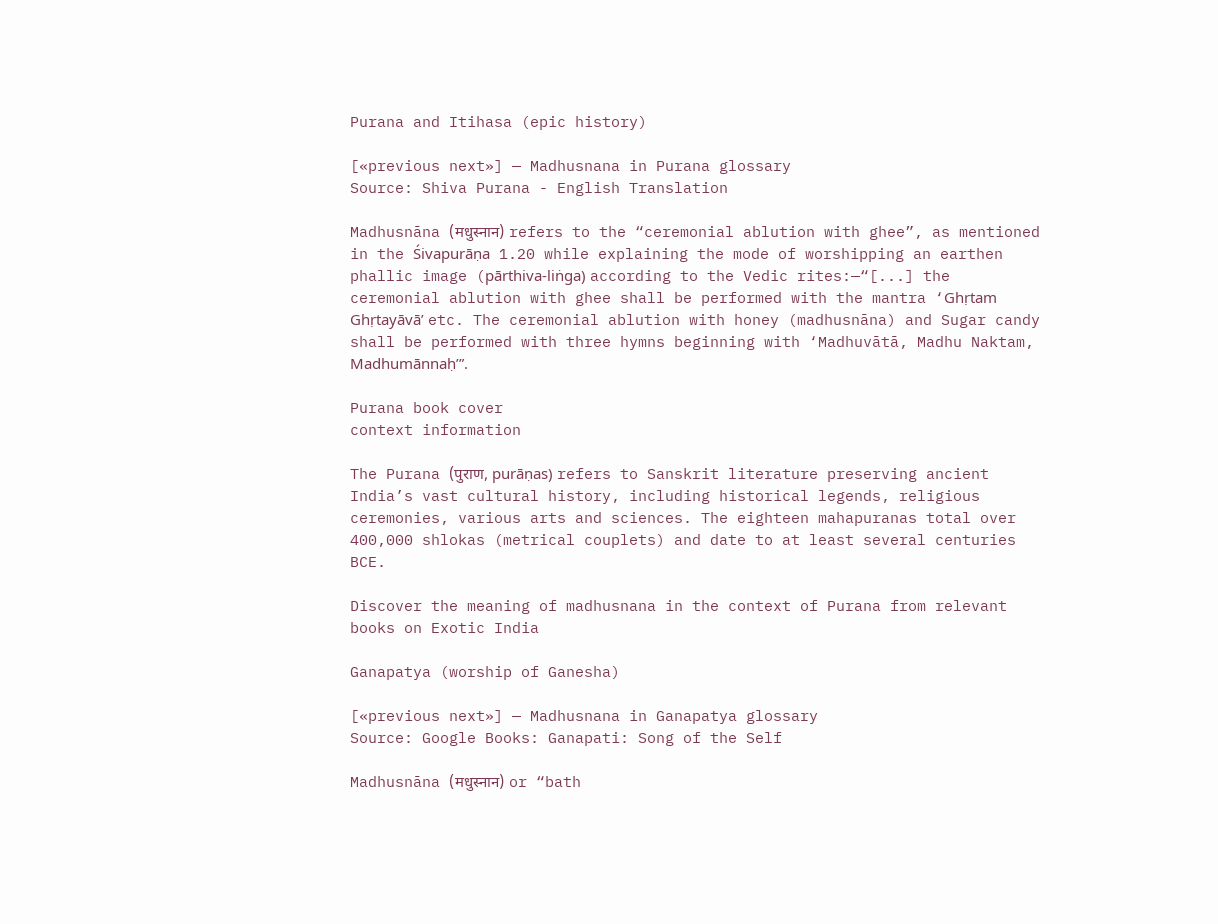Purana and Itihasa (epic history)

[«previous next»] — Madhusnana in Purana glossary
Source: Shiva Purana - English Translation

Madhusnāna (मधुस्नान) refers to the “ceremonial ablution with ghee”, as mentioned in the Śivapurāṇa 1.20 while explaining the mode of worshipping an earthen phallic image (pārthiva-liṅga) according to the Vedic rites:—“[...] the ceremonial ablution with ghee shall be performed with the mantra ‘Ghṛtam Ghṛtayāvā’ etc. The ceremonial ablution with honey (madhusnāna) and Sugar candy shall be performed with three hymns beginning with ‘Madhuvātā, Madhu Naktam, Madhumānnaḥ’”.

Purana book cover
context information

The Purana (पुराण, purāṇas) refers to Sanskrit literature preserving ancient India’s vast cultural history, including historical legends, religious ceremonies, various arts and sciences. The eighteen mahapuranas total over 400,000 shlokas (metrical couplets) and date to at least several centuries BCE.

Discover the meaning of madhusnana in the context of Purana from relevant books on Exotic India

Ganapatya (worship of Ganesha)

[«previous next»] — Madhusnana in Ganapatya glossary
Source: Google Books: Ganapati: Song of the Self

Madhusnāna (मधुस्नान) or “bath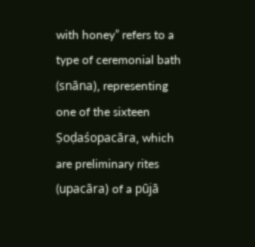with honey” refers to a type of ceremonial bath (snāna), representing one of the sixteen Ṣoḍaśopacāra, which are preliminary rites (upacāra) of a pūjā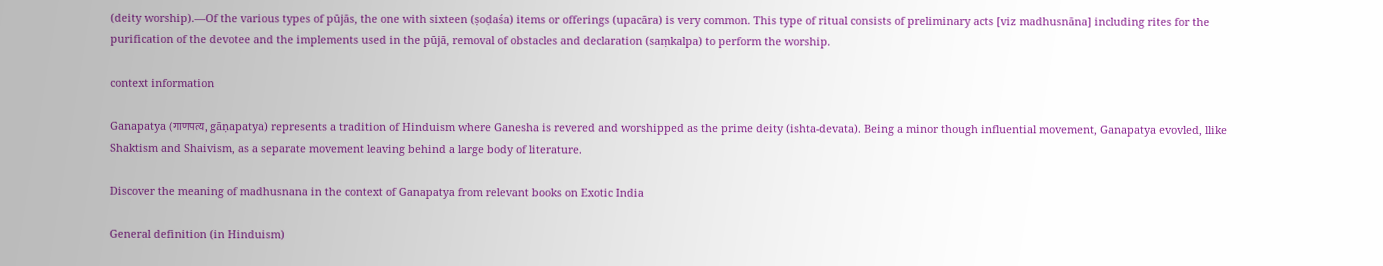(deity worship).—Of the various types of pūjās, the one with sixteen (ṣoḍaśa) items or offerings (upacāra) is very common. This type of ritual consists of preliminary acts [viz madhusnāna] including rites for the purification of the devotee and the implements used in the pūjā, removal of obstacles and declaration (saṃkalpa) to perform the worship.

context information

Ganapatya (गाणपत्य, gāṇapatya) represents a tradition of Hinduism where Ganesha is revered and worshipped as the prime deity (ishta-devata). Being a minor though influential movement, Ganapatya evovled, llike Shaktism and Shaivism, as a separate movement leaving behind a large body of literature.

Discover the meaning of madhusnana in the context of Ganapatya from relevant books on Exotic India

General definition (in Hinduism)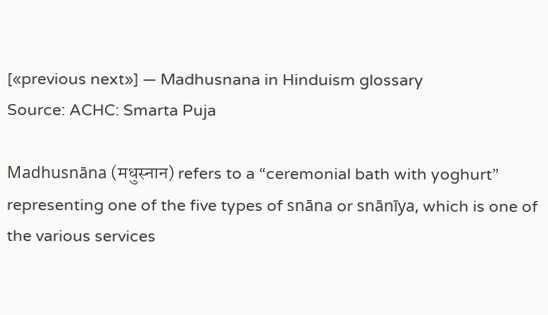[«previous next»] — Madhusnana in Hinduism glossary
Source: ACHC: Smarta Puja

Madhusnāna (मधुस्नान) refers to a “ceremonial bath with yoghurt” representing one of the five types of snāna or snānīya, which is one of the various services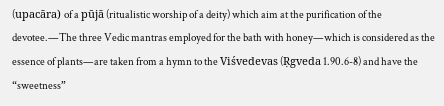(upacāra) of a pūjā (ritualistic worship of a deity) which aim at the purification of the devotee.—The three Vedic mantras employed for the bath with honey—which is considered as the essence of plants—are taken from a hymn to the Viśvedevas (Ṛgveda 1.90.6-8) and have the “sweetness”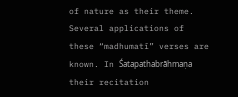of nature as their theme. Several applications of these “madhumatī” verses are known. In Śatapathabrāhmaṇa their recitation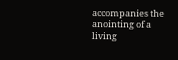accompanies the anointing of a living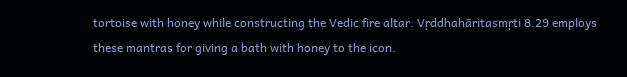tortoise with honey while constructing the Vedic fire altar. Vṛddhahāritasmṛti 8.29 employs these mantras for giving a bath with honey to the icon.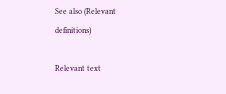See also (Relevant definitions)

Relevant text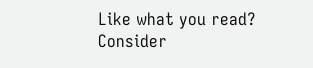Like what you read? Consider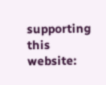supporting this website: